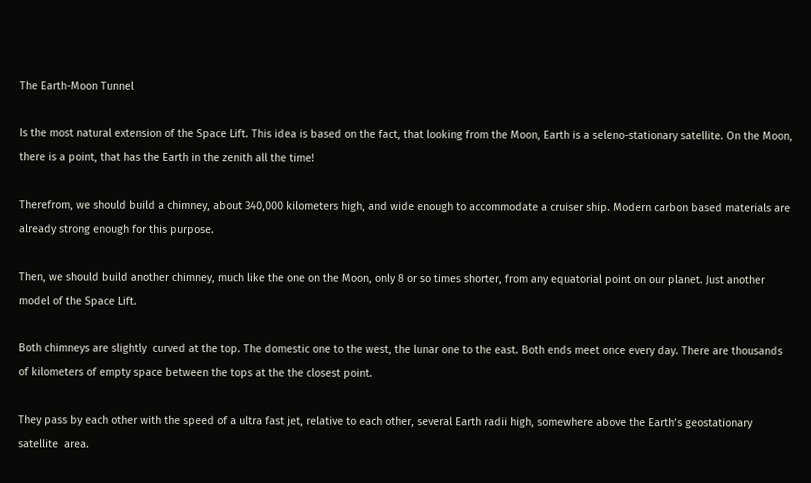The Earth-Moon Tunnel

Is the most natural extension of the Space Lift. This idea is based on the fact, that looking from the Moon, Earth is a seleno-stationary satellite. On the Moon, there is a point, that has the Earth in the zenith all the time!

Therefrom, we should build a chimney, about 340,000 kilometers high, and wide enough to accommodate a cruiser ship. Modern carbon based materials are already strong enough for this purpose.

Then, we should build another chimney, much like the one on the Moon, only 8 or so times shorter, from any equatorial point on our planet. Just another model of the Space Lift.

Both chimneys are slightly  curved at the top. The domestic one to the west, the lunar one to the east. Both ends meet once every day. There are thousands of kilometers of empty space between the tops at the the closest point.

They pass by each other with the speed of a ultra fast jet, relative to each other, several Earth radii high, somewhere above the Earth’s geostationary satellite  area.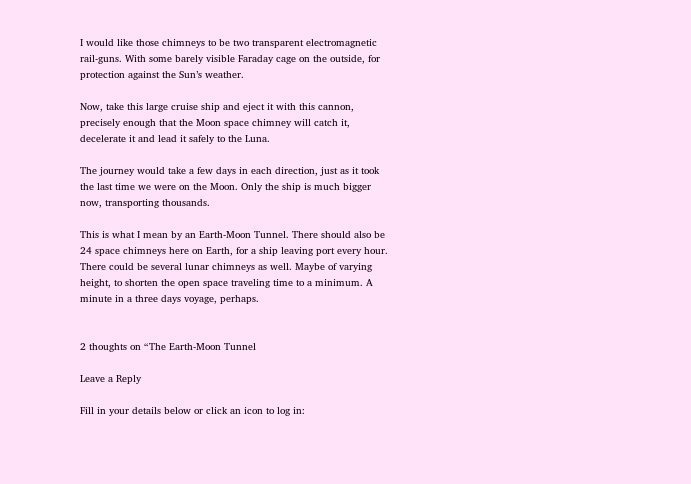I would like those chimneys to be two transparent electromagnetic rail-guns. With some barely visible Faraday cage on the outside, for protection against the Sun’s weather.

Now, take this large cruise ship and eject it with this cannon, precisely enough that the Moon space chimney will catch it, decelerate it and lead it safely to the Luna.

The journey would take a few days in each direction, just as it took the last time we were on the Moon. Only the ship is much bigger now, transporting thousands.

This is what I mean by an Earth-Moon Tunnel. There should also be 24 space chimneys here on Earth, for a ship leaving port every hour.  There could be several lunar chimneys as well. Maybe of varying height, to shorten the open space traveling time to a minimum. A minute in a three days voyage, perhaps.


2 thoughts on “The Earth-Moon Tunnel

Leave a Reply

Fill in your details below or click an icon to log in: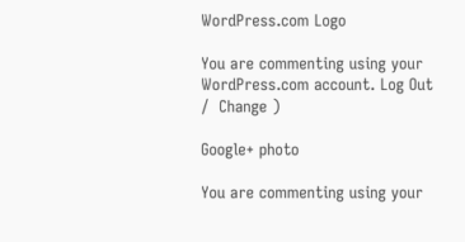WordPress.com Logo

You are commenting using your WordPress.com account. Log Out /  Change )

Google+ photo

You are commenting using your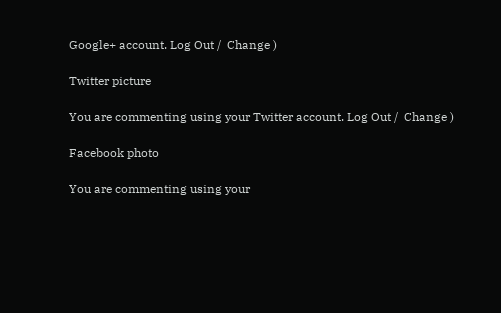Google+ account. Log Out /  Change )

Twitter picture

You are commenting using your Twitter account. Log Out /  Change )

Facebook photo

You are commenting using your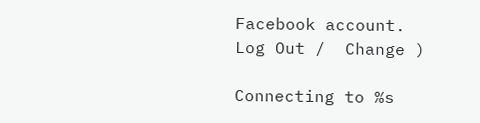Facebook account. Log Out /  Change )

Connecting to %s